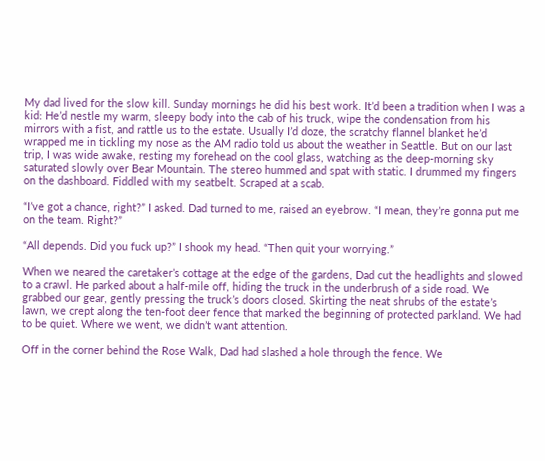My dad lived for the slow kill. Sunday mornings he did his best work. It’d been a tradition when I was a kid: He’d nestle my warm, sleepy body into the cab of his truck, wipe the condensation from his mirrors with a fist, and rattle us to the estate. Usually I’d doze, the scratchy flannel blanket he’d wrapped me in tickling my nose as the AM radio told us about the weather in Seattle. But on our last trip, I was wide awake, resting my forehead on the cool glass, watching as the deep-morning sky saturated slowly over Bear Mountain. The stereo hummed and spat with static. I drummed my fingers on the dashboard. Fiddled with my seatbelt. Scraped at a scab.

“I’ve got a chance, right?” I asked. Dad turned to me, raised an eyebrow. “I mean, they’re gonna put me on the team. Right?”

“All depends. Did you fuck up?” I shook my head. “Then quit your worrying.”

When we neared the caretaker’s cottage at the edge of the gardens, Dad cut the headlights and slowed to a crawl. He parked about a half-mile off, hiding the truck in the underbrush of a side road. We grabbed our gear, gently pressing the truck’s doors closed. Skirting the neat shrubs of the estate’s lawn, we crept along the ten-foot deer fence that marked the beginning of protected parkland. We had to be quiet. Where we went, we didn’t want attention.

Off in the corner behind the Rose Walk, Dad had slashed a hole through the fence. We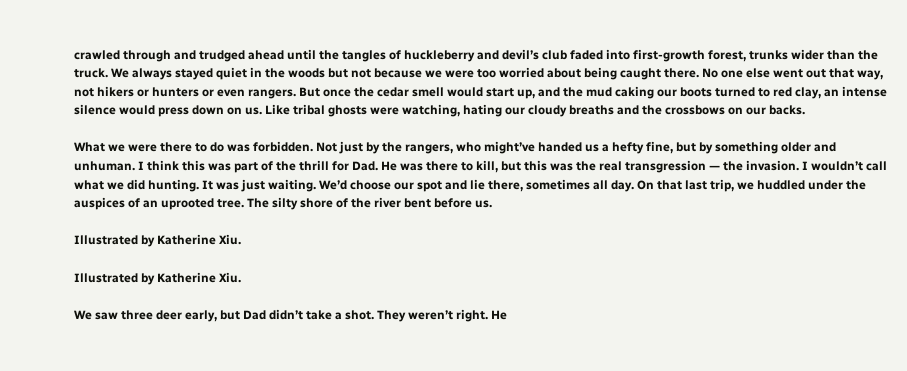crawled through and trudged ahead until the tangles of huckleberry and devil’s club faded into first-growth forest, trunks wider than the truck. We always stayed quiet in the woods but not because we were too worried about being caught there. No one else went out that way, not hikers or hunters or even rangers. But once the cedar smell would start up, and the mud caking our boots turned to red clay, an intense silence would press down on us. Like tribal ghosts were watching, hating our cloudy breaths and the crossbows on our backs.

What we were there to do was forbidden. Not just by the rangers, who might’ve handed us a hefty fine, but by something older and unhuman. I think this was part of the thrill for Dad. He was there to kill, but this was the real transgression — the invasion. I wouldn’t call what we did hunting. It was just waiting. We’d choose our spot and lie there, sometimes all day. On that last trip, we huddled under the auspices of an uprooted tree. The silty shore of the river bent before us.

Illustrated by Katherine Xiu.

Illustrated by Katherine Xiu.

We saw three deer early, but Dad didn’t take a shot. They weren’t right. He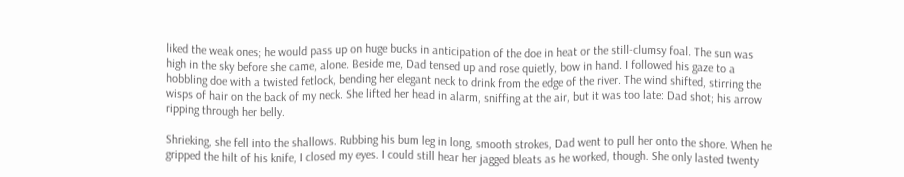liked the weak ones; he would pass up on huge bucks in anticipation of the doe in heat or the still-clumsy foal. The sun was high in the sky before she came, alone. Beside me, Dad tensed up and rose quietly, bow in hand. I followed his gaze to a hobbling doe with a twisted fetlock, bending her elegant neck to drink from the edge of the river. The wind shifted, stirring the wisps of hair on the back of my neck. She lifted her head in alarm, sniffing at the air, but it was too late: Dad shot; his arrow ripping through her belly.

Shrieking, she fell into the shallows. Rubbing his bum leg in long, smooth strokes, Dad went to pull her onto the shore. When he gripped the hilt of his knife, I closed my eyes. I could still hear her jagged bleats as he worked, though. She only lasted twenty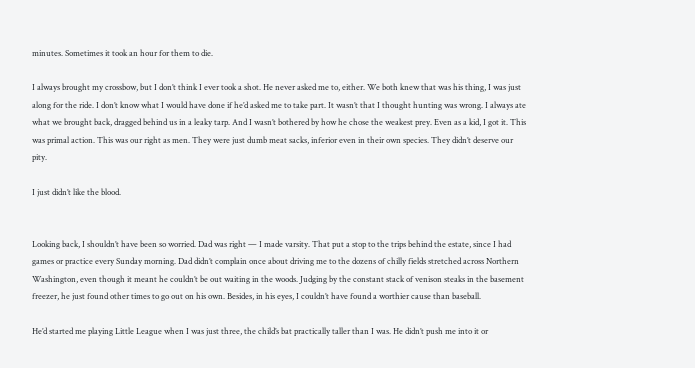minutes. Sometimes it took an hour for them to die.

I always brought my crossbow, but I don’t think I ever took a shot. He never asked me to, either. We both knew that was his thing, I was just along for the ride. I don’t know what I would have done if he’d asked me to take part. It wasn’t that I thought hunting was wrong. I always ate what we brought back, dragged behind us in a leaky tarp. And I wasn’t bothered by how he chose the weakest prey. Even as a kid, I got it. This was primal action. This was our right as men. They were just dumb meat sacks, inferior even in their own species. They didn’t deserve our pity.

I just didn’t like the blood.


Looking back, I shouldn’t have been so worried. Dad was right — I made varsity. That put a stop to the trips behind the estate, since I had games or practice every Sunday morning. Dad didn’t complain once about driving me to the dozens of chilly fields stretched across Northern Washington, even though it meant he couldn’t be out waiting in the woods. Judging by the constant stack of venison steaks in the basement freezer, he just found other times to go out on his own. Besides, in his eyes, I couldn’t have found a worthier cause than baseball.

He’d started me playing Little League when I was just three, the child’s bat practically taller than I was. He didn’t push me into it or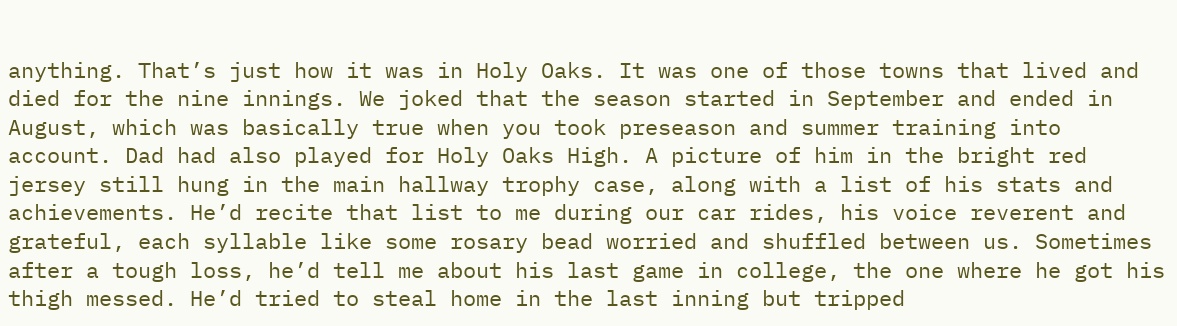anything. That’s just how it was in Holy Oaks. It was one of those towns that lived and died for the nine innings. We joked that the season started in September and ended in August, which was basically true when you took preseason and summer training into account. Dad had also played for Holy Oaks High. A picture of him in the bright red jersey still hung in the main hallway trophy case, along with a list of his stats and achievements. He’d recite that list to me during our car rides, his voice reverent and grateful, each syllable like some rosary bead worried and shuffled between us. Sometimes after a tough loss, he’d tell me about his last game in college, the one where he got his thigh messed. He’d tried to steal home in the last inning but tripped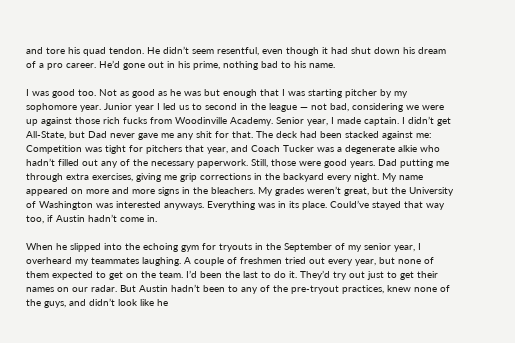and tore his quad tendon. He didn’t seem resentful, even though it had shut down his dream of a pro career. He’d gone out in his prime, nothing bad to his name.

I was good too. Not as good as he was but enough that I was starting pitcher by my sophomore year. Junior year I led us to second in the league — not bad, considering we were up against those rich fucks from Woodinville Academy. Senior year, I made captain. I didn’t get All-State, but Dad never gave me any shit for that. The deck had been stacked against me: Competition was tight for pitchers that year, and Coach Tucker was a degenerate alkie who hadn’t filled out any of the necessary paperwork. Still, those were good years. Dad putting me through extra exercises, giving me grip corrections in the backyard every night. My name appeared on more and more signs in the bleachers. My grades weren’t great, but the University of Washington was interested anyways. Everything was in its place. Could’ve stayed that way too, if Austin hadn’t come in.

When he slipped into the echoing gym for tryouts in the September of my senior year, I overheard my teammates laughing. A couple of freshmen tried out every year, but none of them expected to get on the team. I’d been the last to do it. They’d try out just to get their names on our radar. But Austin hadn’t been to any of the pre-tryout practices, knew none of the guys, and didn’t look like he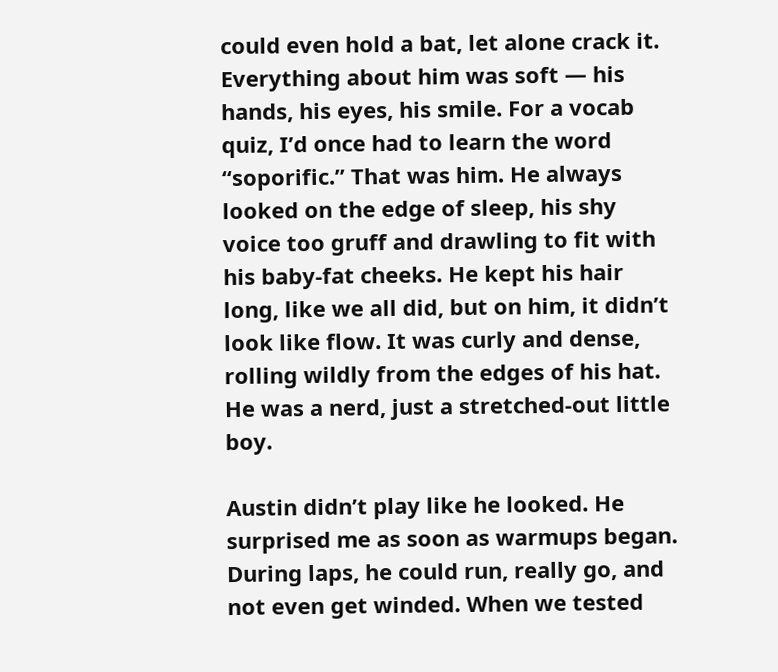could even hold a bat, let alone crack it. Everything about him was soft — his hands, his eyes, his smile. For a vocab quiz, I’d once had to learn the word “soporific.” That was him. He always looked on the edge of sleep, his shy voice too gruff and drawling to fit with his baby-fat cheeks. He kept his hair long, like we all did, but on him, it didn’t look like flow. It was curly and dense, rolling wildly from the edges of his hat. He was a nerd, just a stretched-out little boy.

Austin didn’t play like he looked. He surprised me as soon as warmups began. During laps, he could run, really go, and not even get winded. When we tested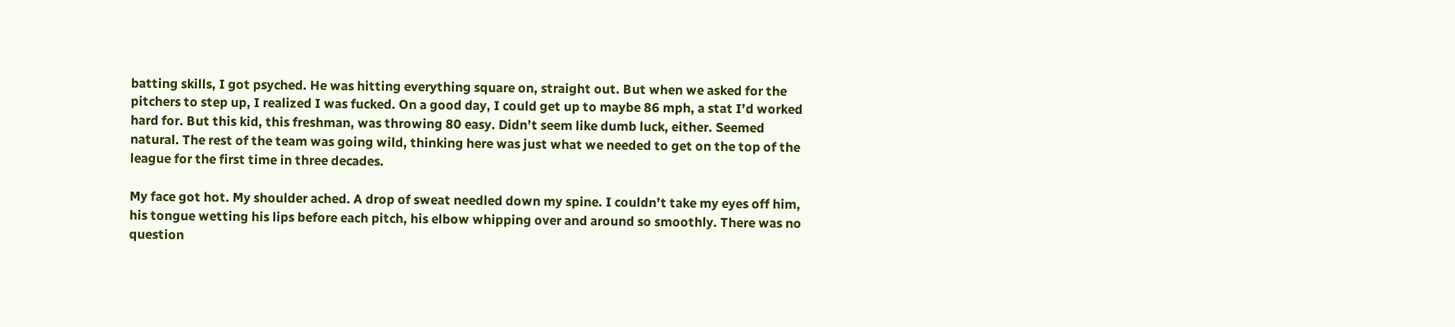batting skills, I got psyched. He was hitting everything square on, straight out. But when we asked for the pitchers to step up, I realized I was fucked. On a good day, I could get up to maybe 86 mph, a stat I’d worked hard for. But this kid, this freshman, was throwing 80 easy. Didn’t seem like dumb luck, either. Seemed natural. The rest of the team was going wild, thinking here was just what we needed to get on the top of the league for the first time in three decades.

My face got hot. My shoulder ached. A drop of sweat needled down my spine. I couldn’t take my eyes off him, his tongue wetting his lips before each pitch, his elbow whipping over and around so smoothly. There was no question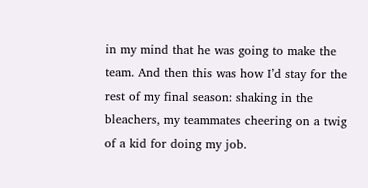in my mind that he was going to make the team. And then this was how I’d stay for the rest of my final season: shaking in the bleachers, my teammates cheering on a twig of a kid for doing my job.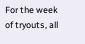For the week of tryouts, all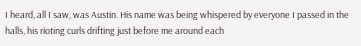I heard, all I saw, was Austin. His name was being whispered by everyone I passed in the halls, his rioting curls drifting just before me around each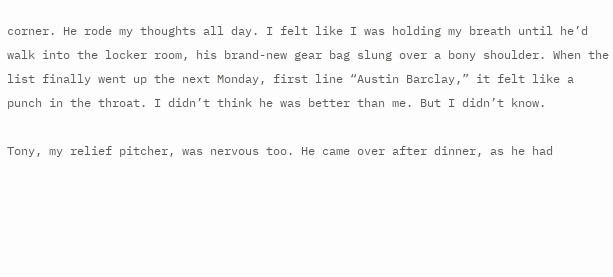corner. He rode my thoughts all day. I felt like I was holding my breath until he’d walk into the locker room, his brand-new gear bag slung over a bony shoulder. When the list finally went up the next Monday, first line “Austin Barclay,” it felt like a punch in the throat. I didn’t think he was better than me. But I didn’t know.

Tony, my relief pitcher, was nervous too. He came over after dinner, as he had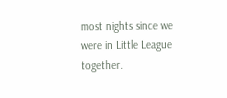most nights since we were in Little League together.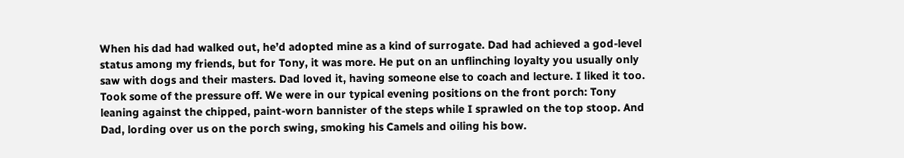When his dad had walked out, he’d adopted mine as a kind of surrogate. Dad had achieved a god-level status among my friends, but for Tony, it was more. He put on an unflinching loyalty you usually only saw with dogs and their masters. Dad loved it, having someone else to coach and lecture. I liked it too. Took some of the pressure off. We were in our typical evening positions on the front porch: Tony leaning against the chipped, paint-worn bannister of the steps while I sprawled on the top stoop. And Dad, lording over us on the porch swing, smoking his Camels and oiling his bow.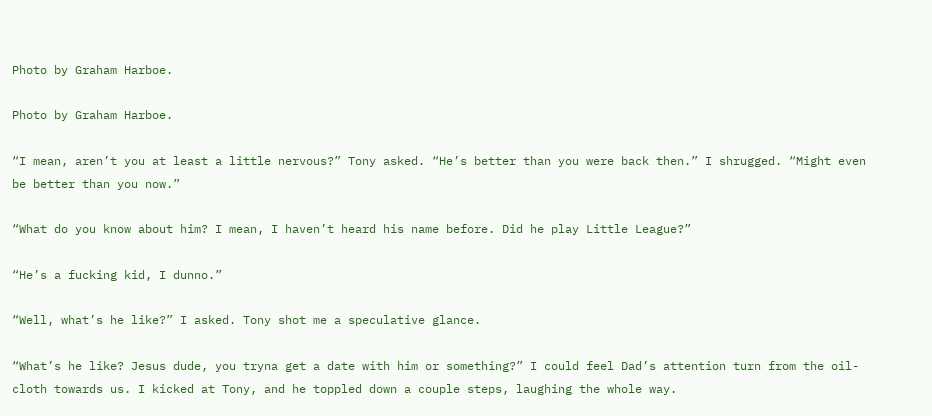Photo by Graham Harboe.

Photo by Graham Harboe.

“I mean, aren’t you at least a little nervous?” Tony asked. “He’s better than you were back then.” I shrugged. “Might even be better than you now.”

“What do you know about him? I mean, I haven’t heard his name before. Did he play Little League?”

“He’s a fucking kid, I dunno.”

“Well, what’s he like?” I asked. Tony shot me a speculative glance.

“What’s he like? Jesus dude, you tryna get a date with him or something?” I could feel Dad’s attention turn from the oil-cloth towards us. I kicked at Tony, and he toppled down a couple steps, laughing the whole way.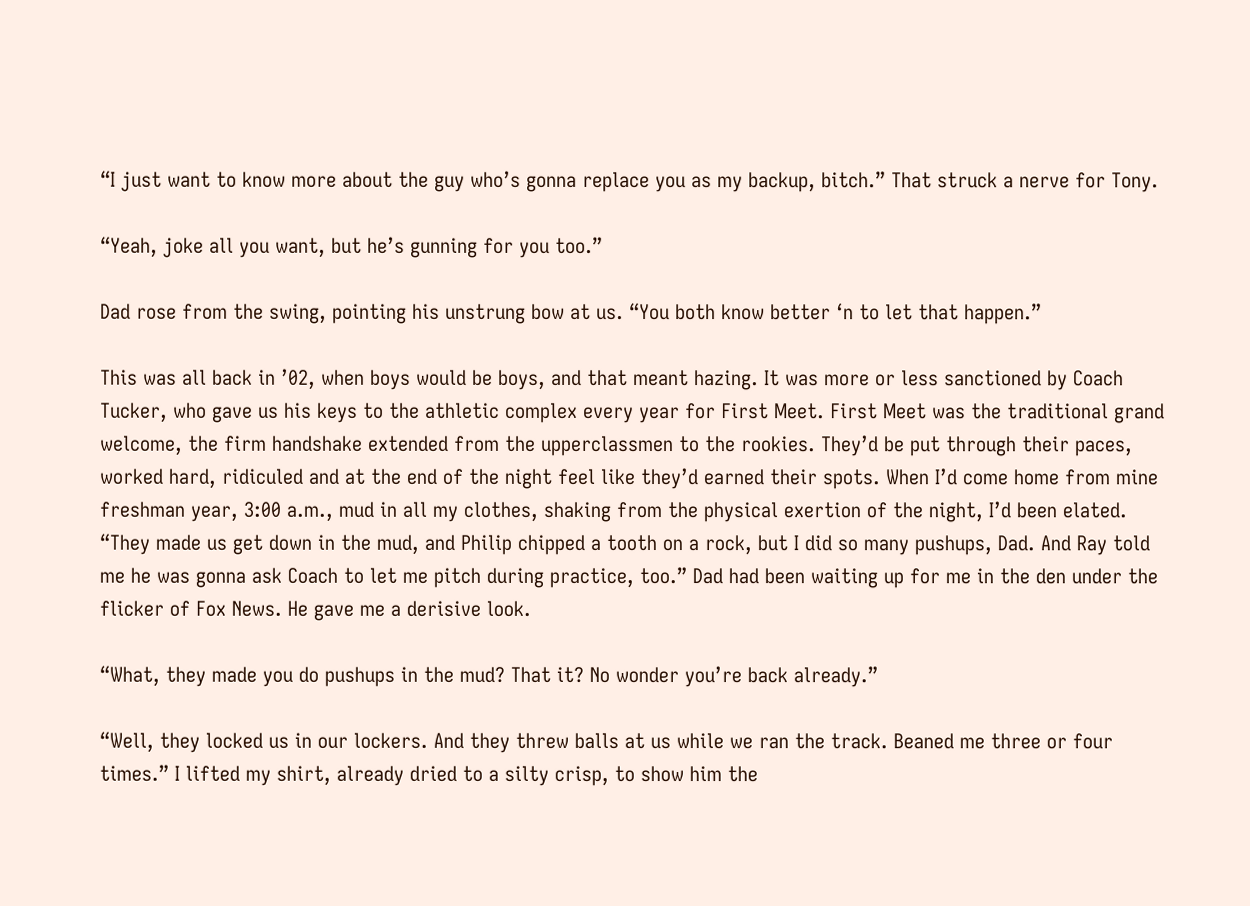“I just want to know more about the guy who’s gonna replace you as my backup, bitch.” That struck a nerve for Tony.

“Yeah, joke all you want, but he’s gunning for you too.”

Dad rose from the swing, pointing his unstrung bow at us. “You both know better ‘n to let that happen.”

This was all back in ’02, when boys would be boys, and that meant hazing. It was more or less sanctioned by Coach Tucker, who gave us his keys to the athletic complex every year for First Meet. First Meet was the traditional grand welcome, the firm handshake extended from the upperclassmen to the rookies. They’d be put through their paces, worked hard, ridiculed and at the end of the night feel like they’d earned their spots. When I’d come home from mine freshman year, 3:00 a.m., mud in all my clothes, shaking from the physical exertion of the night, I’d been elated. “They made us get down in the mud, and Philip chipped a tooth on a rock, but I did so many pushups, Dad. And Ray told me he was gonna ask Coach to let me pitch during practice, too.” Dad had been waiting up for me in the den under the flicker of Fox News. He gave me a derisive look.

“What, they made you do pushups in the mud? That it? No wonder you’re back already.”

“Well, they locked us in our lockers. And they threw balls at us while we ran the track. Beaned me three or four times.” I lifted my shirt, already dried to a silty crisp, to show him the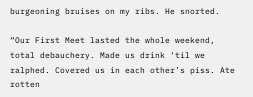burgeoning bruises on my ribs. He snorted.

“Our First Meet lasted the whole weekend, total debauchery. Made us drink ‘til we ralphed. Covered us in each other’s piss. Ate rotten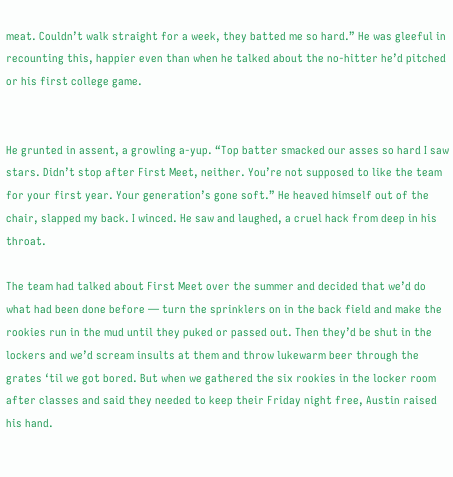meat. Couldn’t walk straight for a week, they batted me so hard.” He was gleeful in recounting this, happier even than when he talked about the no-hitter he’d pitched or his first college game.


He grunted in assent, a growling a-yup. “Top batter smacked our asses so hard I saw stars. Didn’t stop after First Meet, neither. You’re not supposed to like the team for your first year. Your generation’s gone soft.” He heaved himself out of the chair, slapped my back. I winced. He saw and laughed, a cruel hack from deep in his throat.

The team had talked about First Meet over the summer and decided that we’d do what had been done before — turn the sprinklers on in the back field and make the rookies run in the mud until they puked or passed out. Then they’d be shut in the lockers and we’d scream insults at them and throw lukewarm beer through the grates ‘til we got bored. But when we gathered the six rookies in the locker room after classes and said they needed to keep their Friday night free, Austin raised his hand.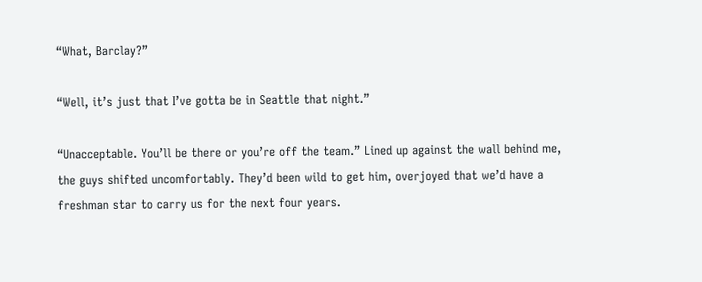“What, Barclay?”

“Well, it’s just that I’ve gotta be in Seattle that night.”

“Unacceptable. You’ll be there or you’re off the team.” Lined up against the wall behind me, the guys shifted uncomfortably. They’d been wild to get him, overjoyed that we’d have a freshman star to carry us for the next four years.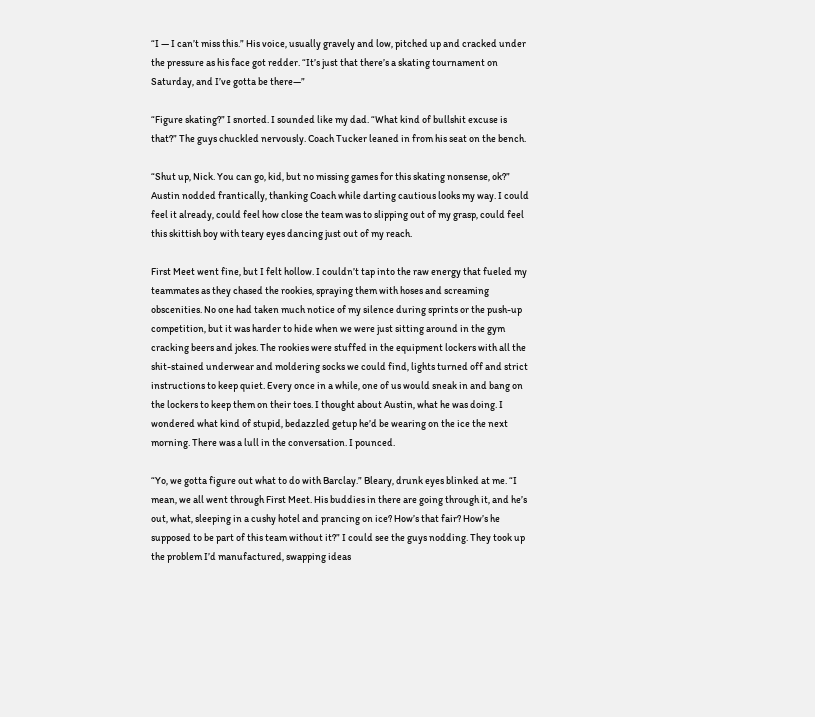“I — I can’t miss this.” His voice, usually gravely and low, pitched up and cracked under the pressure as his face got redder. “It’s just that there’s a skating tournament on Saturday, and I’ve gotta be there—”

“Figure skating?” I snorted. I sounded like my dad. “What kind of bullshit excuse is that?” The guys chuckled nervously. Coach Tucker leaned in from his seat on the bench.

“Shut up, Nick. You can go, kid, but no missing games for this skating nonsense, ok?” Austin nodded frantically, thanking Coach while darting cautious looks my way. I could feel it already, could feel how close the team was to slipping out of my grasp, could feel this skittish boy with teary eyes dancing just out of my reach.

First Meet went fine, but I felt hollow. I couldn’t tap into the raw energy that fueled my teammates as they chased the rookies, spraying them with hoses and screaming obscenities. No one had taken much notice of my silence during sprints or the push-up competition, but it was harder to hide when we were just sitting around in the gym cracking beers and jokes. The rookies were stuffed in the equipment lockers with all the shit-stained underwear and moldering socks we could find, lights turned off and strict instructions to keep quiet. Every once in a while, one of us would sneak in and bang on the lockers to keep them on their toes. I thought about Austin, what he was doing. I wondered what kind of stupid, bedazzled getup he’d be wearing on the ice the next morning. There was a lull in the conversation. I pounced.

“Yo, we gotta figure out what to do with Barclay.” Bleary, drunk eyes blinked at me. “I mean, we all went through First Meet. His buddies in there are going through it, and he’s out, what, sleeping in a cushy hotel and prancing on ice? How’s that fair? How’s he supposed to be part of this team without it?” I could see the guys nodding. They took up the problem I’d manufactured, swapping ideas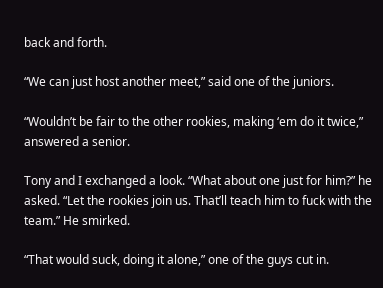back and forth.

“We can just host another meet,” said one of the juniors.

“Wouldn’t be fair to the other rookies, making ‘em do it twice,” answered a senior.

Tony and I exchanged a look. “What about one just for him?” he asked. “Let the rookies join us. That’ll teach him to fuck with the team.” He smirked.

“That would suck, doing it alone,” one of the guys cut in.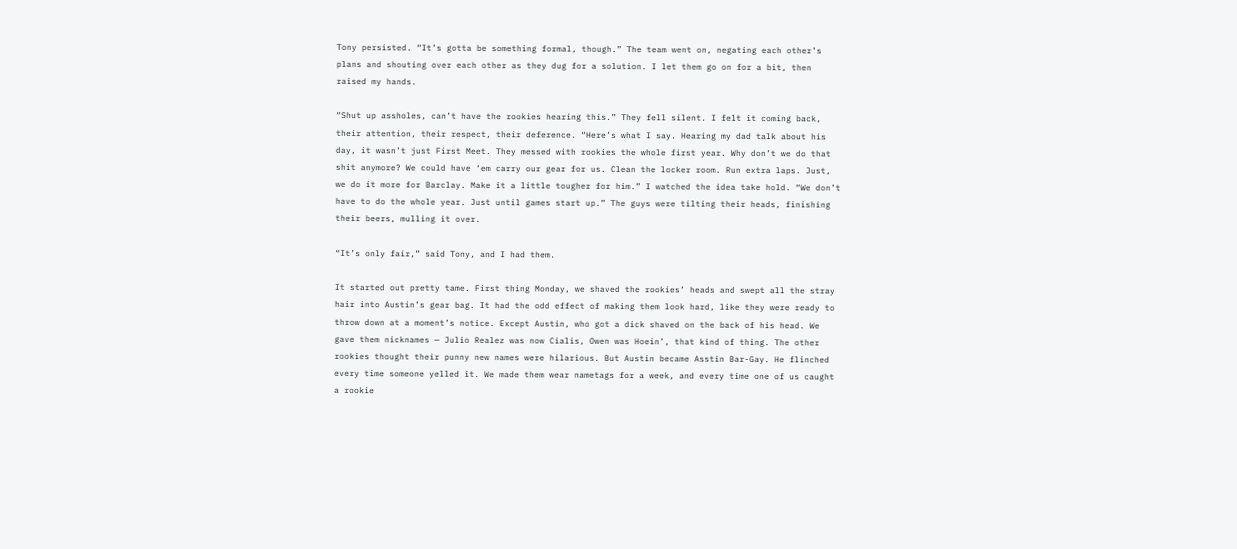Tony persisted. “It’s gotta be something formal, though.” The team went on, negating each other’s plans and shouting over each other as they dug for a solution. I let them go on for a bit, then raised my hands.

“Shut up assholes, can’t have the rookies hearing this.” They fell silent. I felt it coming back, their attention, their respect, their deference. “Here’s what I say. Hearing my dad talk about his day, it wasn’t just First Meet. They messed with rookies the whole first year. Why don’t we do that shit anymore? We could have ‘em carry our gear for us. Clean the locker room. Run extra laps. Just, we do it more for Barclay. Make it a little tougher for him.” I watched the idea take hold. “We don’t have to do the whole year. Just until games start up.” The guys were tilting their heads, finishing their beers, mulling it over.

“It’s only fair,” said Tony, and I had them.

It started out pretty tame. First thing Monday, we shaved the rookies’ heads and swept all the stray hair into Austin’s gear bag. It had the odd effect of making them look hard, like they were ready to throw down at a moment’s notice. Except Austin, who got a dick shaved on the back of his head. We gave them nicknames — Julio Realez was now Cialis, Owen was Hoein’, that kind of thing. The other rookies thought their punny new names were hilarious. But Austin became Asstin Bar-Gay. He flinched every time someone yelled it. We made them wear nametags for a week, and every time one of us caught a rookie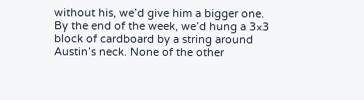without his, we’d give him a bigger one. By the end of the week, we’d hung a 3×3 block of cardboard by a string around Austin’s neck. None of the other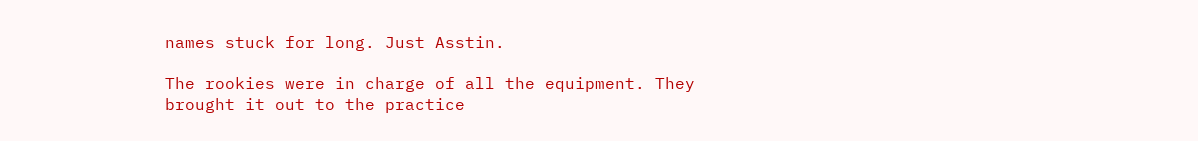names stuck for long. Just Asstin.

The rookies were in charge of all the equipment. They brought it out to the practice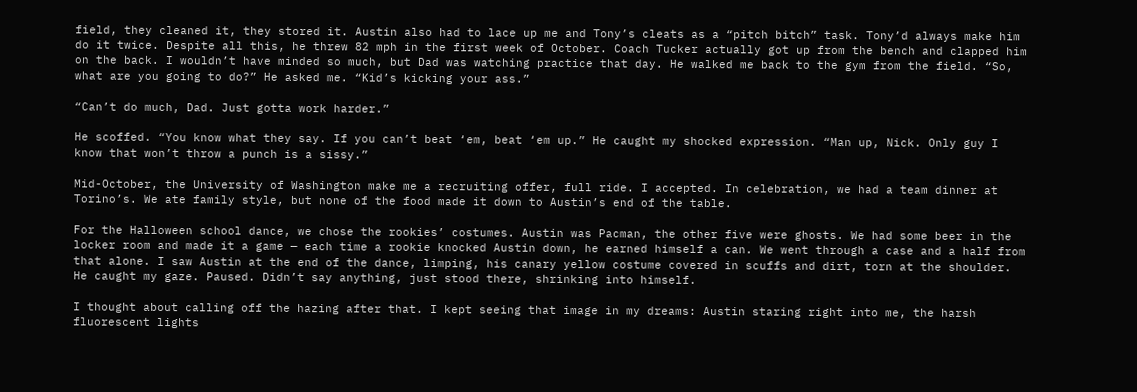field, they cleaned it, they stored it. Austin also had to lace up me and Tony’s cleats as a “pitch bitch” task. Tony’d always make him do it twice. Despite all this, he threw 82 mph in the first week of October. Coach Tucker actually got up from the bench and clapped him on the back. I wouldn’t have minded so much, but Dad was watching practice that day. He walked me back to the gym from the field. “So, what are you going to do?” He asked me. “Kid’s kicking your ass.”

“Can’t do much, Dad. Just gotta work harder.”

He scoffed. “You know what they say. If you can’t beat ‘em, beat ‘em up.” He caught my shocked expression. “Man up, Nick. Only guy I know that won’t throw a punch is a sissy.”

Mid-October, the University of Washington make me a recruiting offer, full ride. I accepted. In celebration, we had a team dinner at Torino’s. We ate family style, but none of the food made it down to Austin’s end of the table.

For the Halloween school dance, we chose the rookies’ costumes. Austin was Pacman, the other five were ghosts. We had some beer in the locker room and made it a game — each time a rookie knocked Austin down, he earned himself a can. We went through a case and a half from that alone. I saw Austin at the end of the dance, limping, his canary yellow costume covered in scuffs and dirt, torn at the shoulder. He caught my gaze. Paused. Didn’t say anything, just stood there, shrinking into himself.

I thought about calling off the hazing after that. I kept seeing that image in my dreams: Austin staring right into me, the harsh fluorescent lights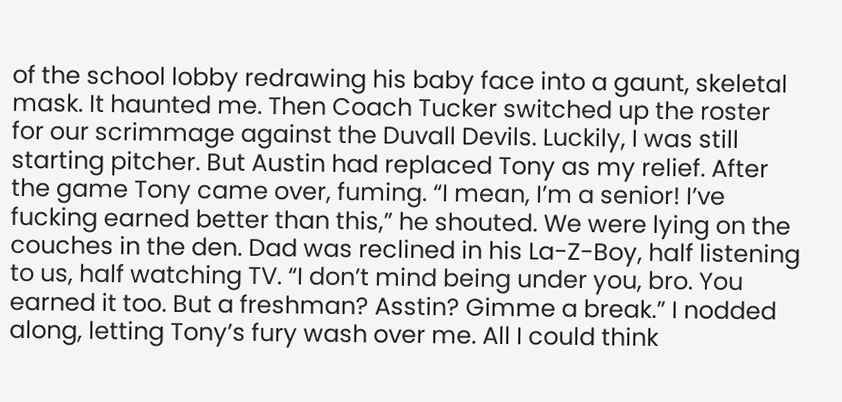of the school lobby redrawing his baby face into a gaunt, skeletal mask. It haunted me. Then Coach Tucker switched up the roster for our scrimmage against the Duvall Devils. Luckily, I was still starting pitcher. But Austin had replaced Tony as my relief. After the game Tony came over, fuming. “I mean, I’m a senior! I’ve fucking earned better than this,” he shouted. We were lying on the couches in the den. Dad was reclined in his La-Z-Boy, half listening to us, half watching TV. “I don’t mind being under you, bro. You earned it too. But a freshman? Asstin? Gimme a break.” I nodded along, letting Tony’s fury wash over me. All I could think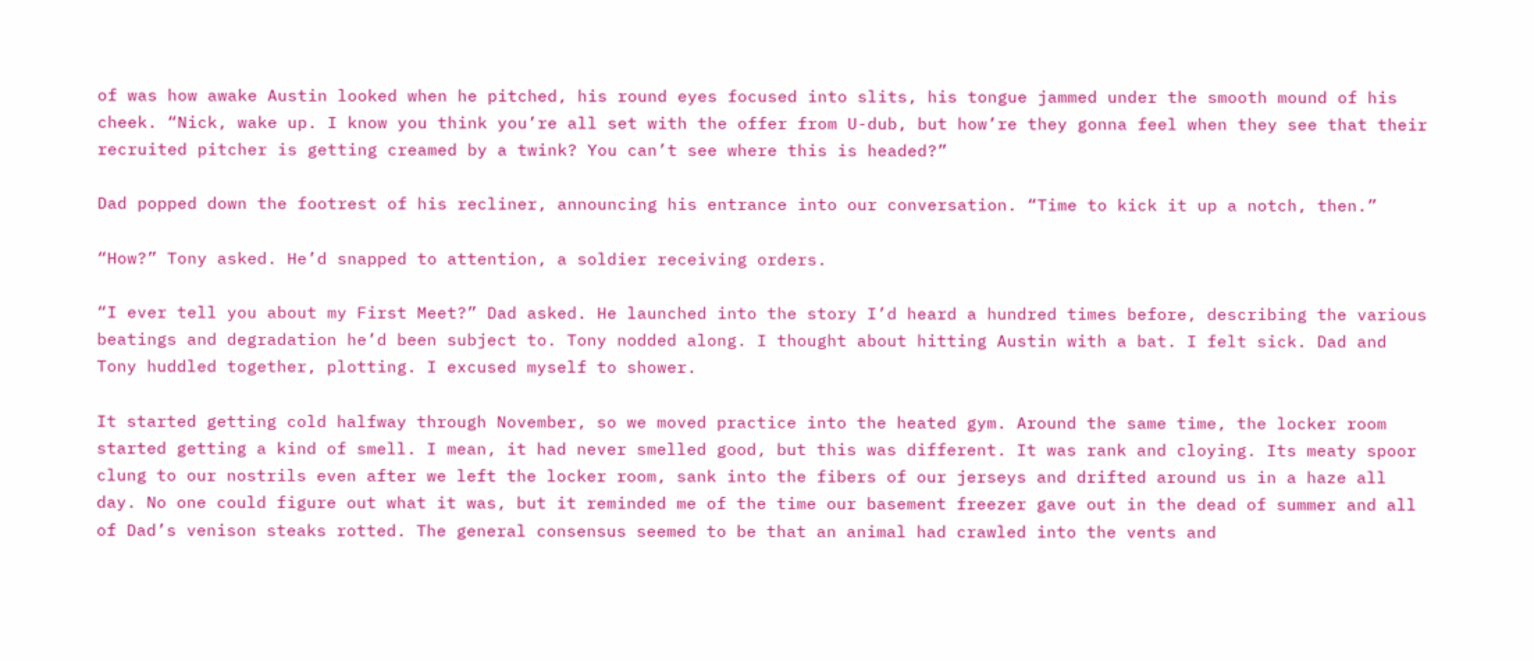of was how awake Austin looked when he pitched, his round eyes focused into slits, his tongue jammed under the smooth mound of his cheek. “Nick, wake up. I know you think you’re all set with the offer from U-dub, but how’re they gonna feel when they see that their recruited pitcher is getting creamed by a twink? You can’t see where this is headed?”

Dad popped down the footrest of his recliner, announcing his entrance into our conversation. “Time to kick it up a notch, then.”

“How?” Tony asked. He’d snapped to attention, a soldier receiving orders.

“I ever tell you about my First Meet?” Dad asked. He launched into the story I’d heard a hundred times before, describing the various beatings and degradation he’d been subject to. Tony nodded along. I thought about hitting Austin with a bat. I felt sick. Dad and Tony huddled together, plotting. I excused myself to shower.

It started getting cold halfway through November, so we moved practice into the heated gym. Around the same time, the locker room started getting a kind of smell. I mean, it had never smelled good, but this was different. It was rank and cloying. Its meaty spoor clung to our nostrils even after we left the locker room, sank into the fibers of our jerseys and drifted around us in a haze all day. No one could figure out what it was, but it reminded me of the time our basement freezer gave out in the dead of summer and all of Dad’s venison steaks rotted. The general consensus seemed to be that an animal had crawled into the vents and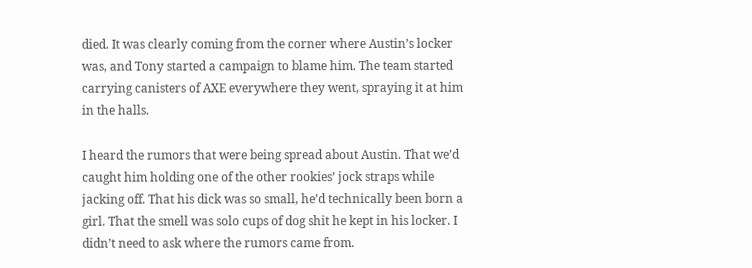died. It was clearly coming from the corner where Austin’s locker was, and Tony started a campaign to blame him. The team started carrying canisters of AXE everywhere they went, spraying it at him in the halls.

I heard the rumors that were being spread about Austin. That we’d caught him holding one of the other rookies’ jock straps while jacking off. That his dick was so small, he’d technically been born a girl. That the smell was solo cups of dog shit he kept in his locker. I didn’t need to ask where the rumors came from.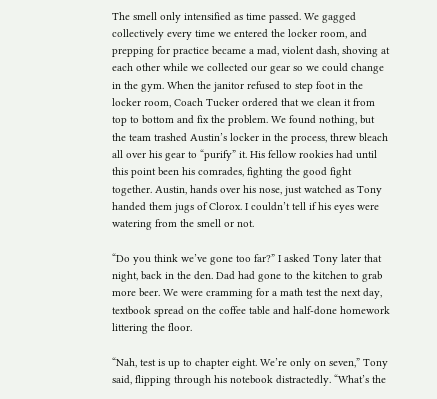The smell only intensified as time passed. We gagged collectively every time we entered the locker room, and prepping for practice became a mad, violent dash, shoving at each other while we collected our gear so we could change in the gym. When the janitor refused to step foot in the locker room, Coach Tucker ordered that we clean it from top to bottom and fix the problem. We found nothing, but the team trashed Austin’s locker in the process, threw bleach all over his gear to “purify” it. His fellow rookies had until this point been his comrades, fighting the good fight together. Austin, hands over his nose, just watched as Tony handed them jugs of Clorox. I couldn’t tell if his eyes were watering from the smell or not.

“Do you think we’ve gone too far?” I asked Tony later that night, back in the den. Dad had gone to the kitchen to grab more beer. We were cramming for a math test the next day, textbook spread on the coffee table and half-done homework littering the floor.

“Nah, test is up to chapter eight. We’re only on seven,” Tony said, flipping through his notebook distractedly. “What’s the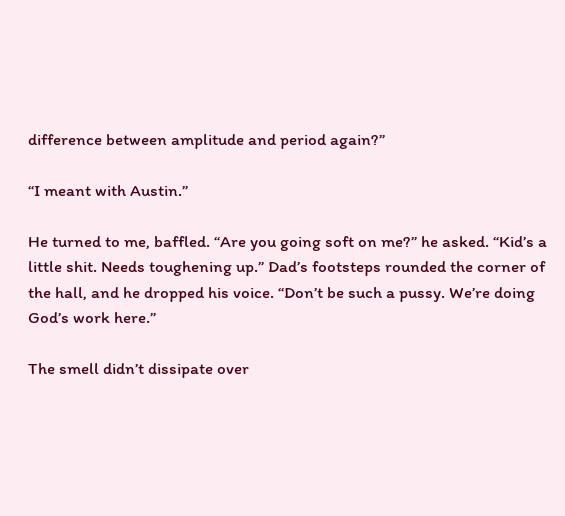difference between amplitude and period again?”

“I meant with Austin.”

He turned to me, baffled. “Are you going soft on me?” he asked. “Kid’s a little shit. Needs toughening up.” Dad’s footsteps rounded the corner of the hall, and he dropped his voice. “Don’t be such a pussy. We’re doing God’s work here.”

The smell didn’t dissipate over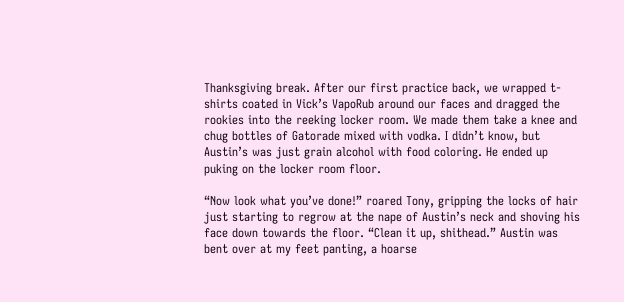Thanksgiving break. After our first practice back, we wrapped t-shirts coated in Vick’s VapoRub around our faces and dragged the rookies into the reeking locker room. We made them take a knee and chug bottles of Gatorade mixed with vodka. I didn’t know, but Austin’s was just grain alcohol with food coloring. He ended up puking on the locker room floor.

“Now look what you’ve done!” roared Tony, gripping the locks of hair just starting to regrow at the nape of Austin’s neck and shoving his face down towards the floor. “Clean it up, shithead.” Austin was bent over at my feet panting, a hoarse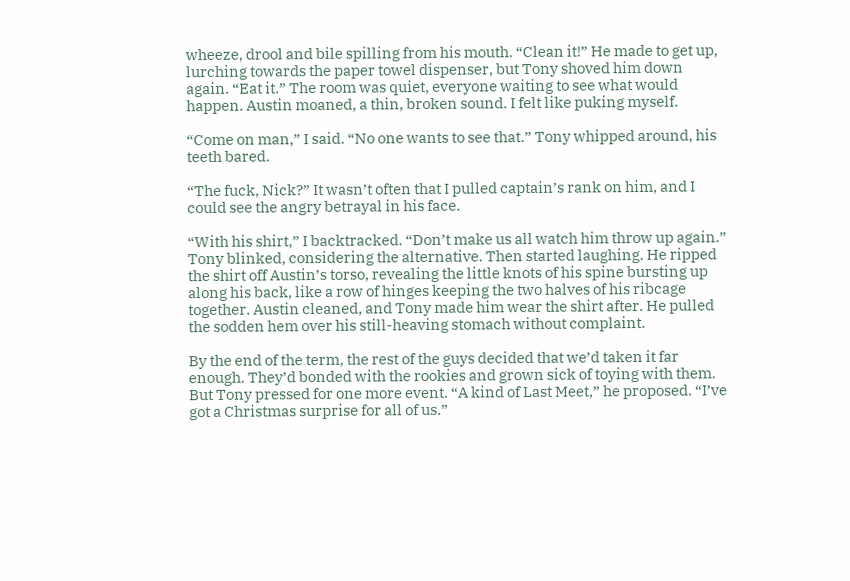wheeze, drool and bile spilling from his mouth. “Clean it!” He made to get up, lurching towards the paper towel dispenser, but Tony shoved him down again. “Eat it.” The room was quiet, everyone waiting to see what would happen. Austin moaned, a thin, broken sound. I felt like puking myself.

“Come on man,” I said. “No one wants to see that.” Tony whipped around, his teeth bared.

“The fuck, Nick?” It wasn’t often that I pulled captain’s rank on him, and I could see the angry betrayal in his face.

“With his shirt,” I backtracked. “Don’t make us all watch him throw up again.” Tony blinked, considering the alternative. Then started laughing. He ripped the shirt off Austin’s torso, revealing the little knots of his spine bursting up along his back, like a row of hinges keeping the two halves of his ribcage together. Austin cleaned, and Tony made him wear the shirt after. He pulled the sodden hem over his still-heaving stomach without complaint.

By the end of the term, the rest of the guys decided that we’d taken it far enough. They’d bonded with the rookies and grown sick of toying with them. But Tony pressed for one more event. “A kind of Last Meet,” he proposed. “I’ve got a Christmas surprise for all of us.”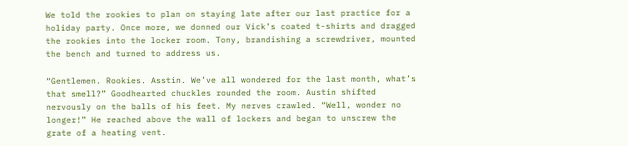We told the rookies to plan on staying late after our last practice for a holiday party. Once more, we donned our Vick’s coated t-shirts and dragged the rookies into the locker room. Tony, brandishing a screwdriver, mounted the bench and turned to address us.

“Gentlemen. Rookies. Asstin. We’ve all wondered for the last month, what’s that smell?” Goodhearted chuckles rounded the room. Austin shifted nervously on the balls of his feet. My nerves crawled. “Well, wonder no longer!” He reached above the wall of lockers and began to unscrew the grate of a heating vent.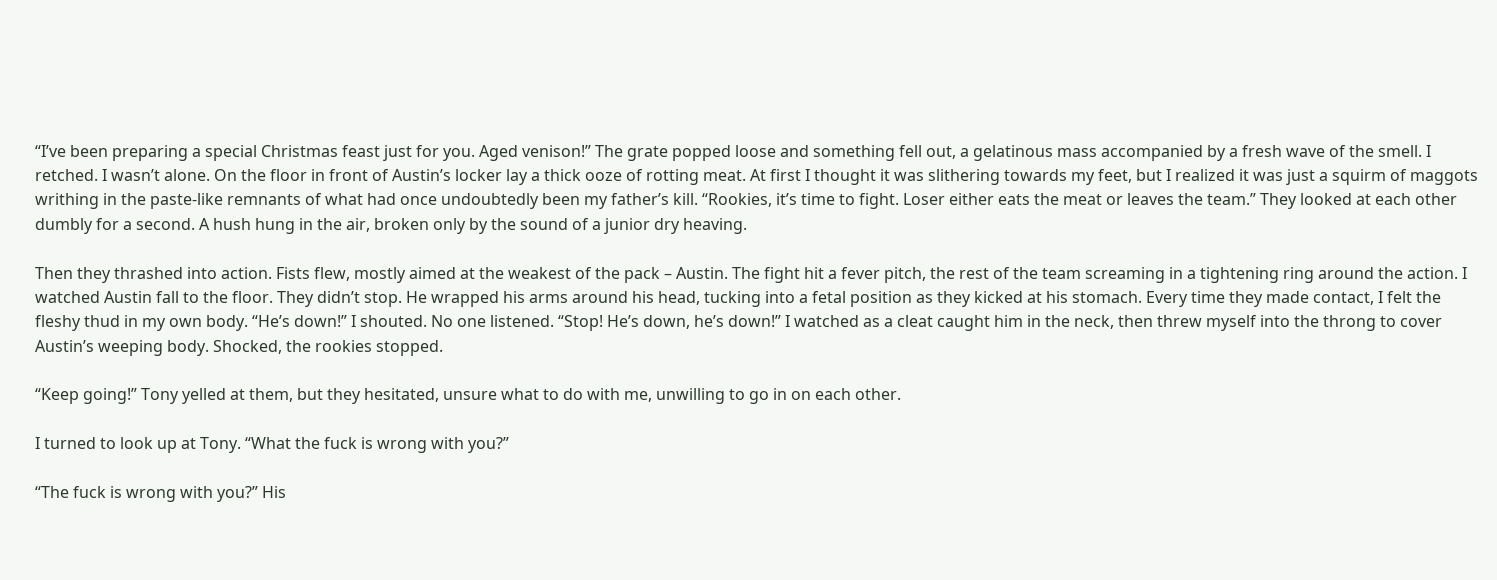“I’ve been preparing a special Christmas feast just for you. Aged venison!” The grate popped loose and something fell out, a gelatinous mass accompanied by a fresh wave of the smell. I retched. I wasn’t alone. On the floor in front of Austin’s locker lay a thick ooze of rotting meat. At first I thought it was slithering towards my feet, but I realized it was just a squirm of maggots writhing in the paste-like remnants of what had once undoubtedly been my father’s kill. “Rookies, it’s time to fight. Loser either eats the meat or leaves the team.” They looked at each other dumbly for a second. A hush hung in the air, broken only by the sound of a junior dry heaving.

Then they thrashed into action. Fists flew, mostly aimed at the weakest of the pack – Austin. The fight hit a fever pitch, the rest of the team screaming in a tightening ring around the action. I watched Austin fall to the floor. They didn’t stop. He wrapped his arms around his head, tucking into a fetal position as they kicked at his stomach. Every time they made contact, I felt the fleshy thud in my own body. “He’s down!” I shouted. No one listened. “Stop! He’s down, he’s down!” I watched as a cleat caught him in the neck, then threw myself into the throng to cover Austin’s weeping body. Shocked, the rookies stopped.

“Keep going!” Tony yelled at them, but they hesitated, unsure what to do with me, unwilling to go in on each other.

I turned to look up at Tony. “What the fuck is wrong with you?”

“The fuck is wrong with you?” His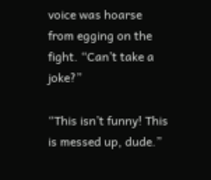voice was hoarse from egging on the fight. “Can’t take a joke?”

“This isn’t funny! This is messed up, dude.”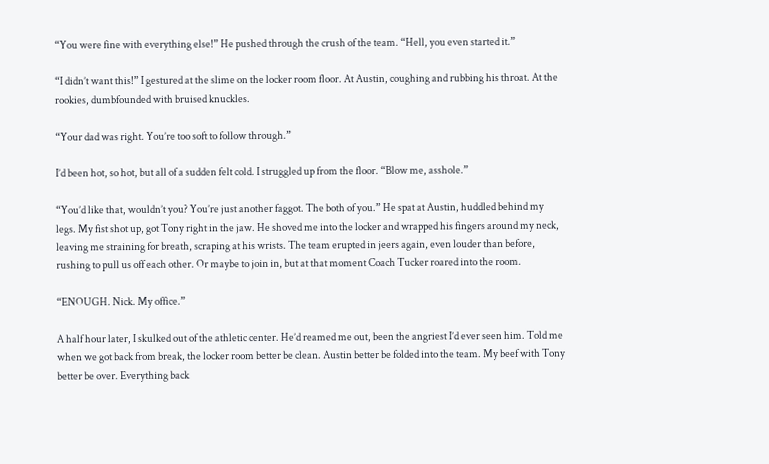“You were fine with everything else!” He pushed through the crush of the team. “Hell, you even started it.”

“I didn’t want this!” I gestured at the slime on the locker room floor. At Austin, coughing and rubbing his throat. At the rookies, dumbfounded with bruised knuckles.

“Your dad was right. You’re too soft to follow through.”

I’d been hot, so hot, but all of a sudden felt cold. I struggled up from the floor. “Blow me, asshole.”

“You’d like that, wouldn’t you? You’re just another faggot. The both of you.” He spat at Austin, huddled behind my legs. My fist shot up, got Tony right in the jaw. He shoved me into the locker and wrapped his fingers around my neck, leaving me straining for breath, scraping at his wrists. The team erupted in jeers again, even louder than before, rushing to pull us off each other. Or maybe to join in, but at that moment Coach Tucker roared into the room.

“ENOUGH. Nick. My office.”

A half hour later, I skulked out of the athletic center. He’d reamed me out, been the angriest I’d ever seen him. Told me when we got back from break, the locker room better be clean. Austin better be folded into the team. My beef with Tony better be over. Everything back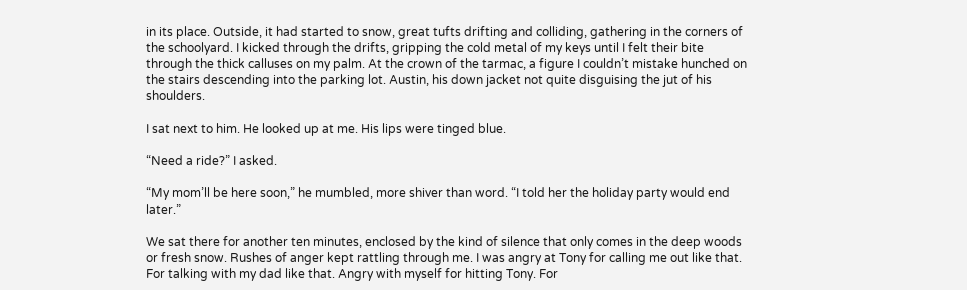in its place. Outside, it had started to snow, great tufts drifting and colliding, gathering in the corners of the schoolyard. I kicked through the drifts, gripping the cold metal of my keys until I felt their bite through the thick calluses on my palm. At the crown of the tarmac, a figure I couldn’t mistake hunched on the stairs descending into the parking lot. Austin, his down jacket not quite disguising the jut of his shoulders.

I sat next to him. He looked up at me. His lips were tinged blue.

“Need a ride?” I asked.

“My mom’ll be here soon,” he mumbled, more shiver than word. “I told her the holiday party would end later.”

We sat there for another ten minutes, enclosed by the kind of silence that only comes in the deep woods or fresh snow. Rushes of anger kept rattling through me. I was angry at Tony for calling me out like that. For talking with my dad like that. Angry with myself for hitting Tony. For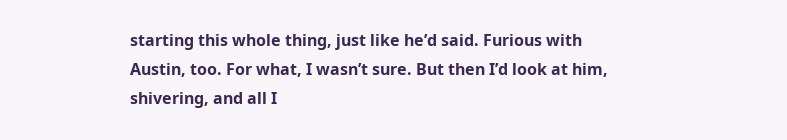starting this whole thing, just like he’d said. Furious with Austin, too. For what, I wasn’t sure. But then I’d look at him, shivering, and all I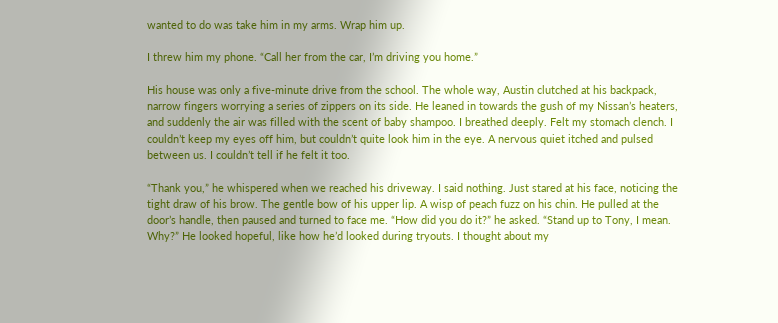wanted to do was take him in my arms. Wrap him up.

I threw him my phone. “Call her from the car, I’m driving you home.”

His house was only a five-minute drive from the school. The whole way, Austin clutched at his backpack, narrow fingers worrying a series of zippers on its side. He leaned in towards the gush of my Nissan’s heaters, and suddenly the air was filled with the scent of baby shampoo. I breathed deeply. Felt my stomach clench. I couldn’t keep my eyes off him, but couldn’t quite look him in the eye. A nervous quiet itched and pulsed between us. I couldn’t tell if he felt it too.

“Thank you,” he whispered when we reached his driveway. I said nothing. Just stared at his face, noticing the tight draw of his brow. The gentle bow of his upper lip. A wisp of peach fuzz on his chin. He pulled at the door’s handle, then paused and turned to face me. “How did you do it?” he asked. “Stand up to Tony, I mean. Why?” He looked hopeful, like how he’d looked during tryouts. I thought about my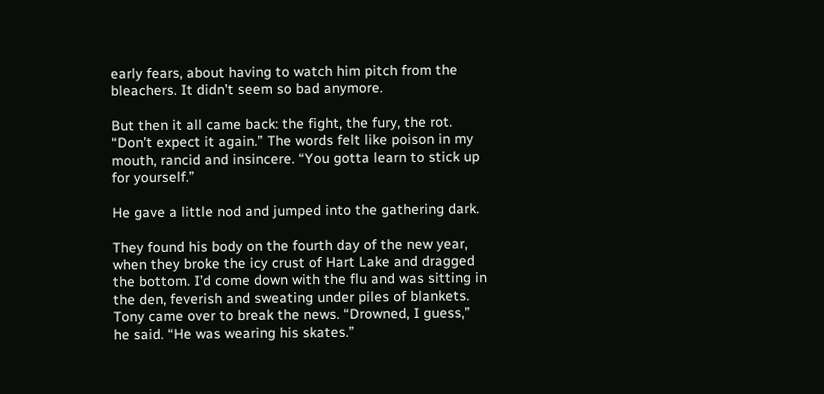early fears, about having to watch him pitch from the bleachers. It didn’t seem so bad anymore.

But then it all came back: the fight, the fury, the rot. “Don’t expect it again.” The words felt like poison in my mouth, rancid and insincere. “You gotta learn to stick up for yourself.”

He gave a little nod and jumped into the gathering dark.

They found his body on the fourth day of the new year, when they broke the icy crust of Hart Lake and dragged the bottom. I’d come down with the flu and was sitting in the den, feverish and sweating under piles of blankets. Tony came over to break the news. “Drowned, I guess,” he said. “He was wearing his skates.”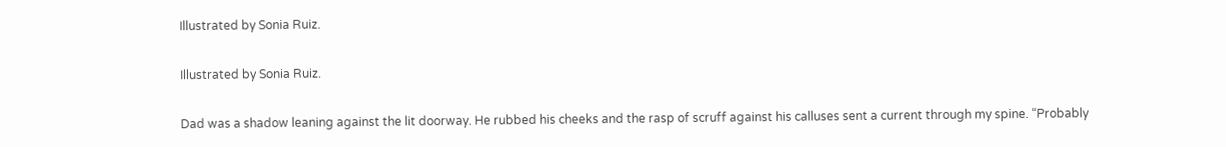Illustrated by Sonia Ruiz.

Illustrated by Sonia Ruiz.

Dad was a shadow leaning against the lit doorway. He rubbed his cheeks and the rasp of scruff against his calluses sent a current through my spine. “Probably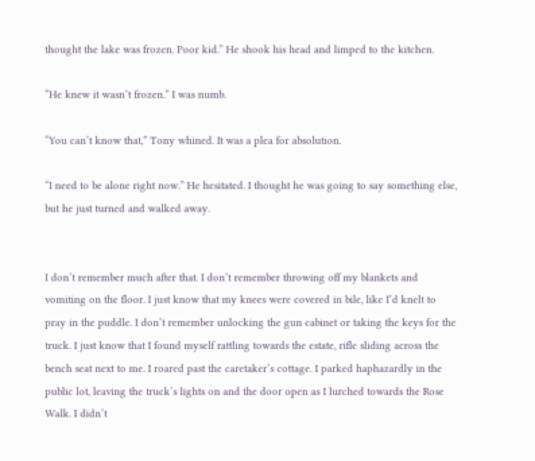thought the lake was frozen. Poor kid.” He shook his head and limped to the kitchen.

“He knew it wasn’t frozen.” I was numb.

“You can’t know that,” Tony whined. It was a plea for absolution.

“I need to be alone right now.” He hesitated. I thought he was going to say something else, but he just turned and walked away.


I don’t remember much after that. I don’t remember throwing off my blankets and vomiting on the floor. I just know that my knees were covered in bile, like I’d knelt to pray in the puddle. I don’t remember unlocking the gun cabinet or taking the keys for the truck. I just know that I found myself rattling towards the estate, rifle sliding across the bench seat next to me. I roared past the caretaker’s cottage. I parked haphazardly in the public lot, leaving the truck’s lights on and the door open as I lurched towards the Rose Walk. I didn’t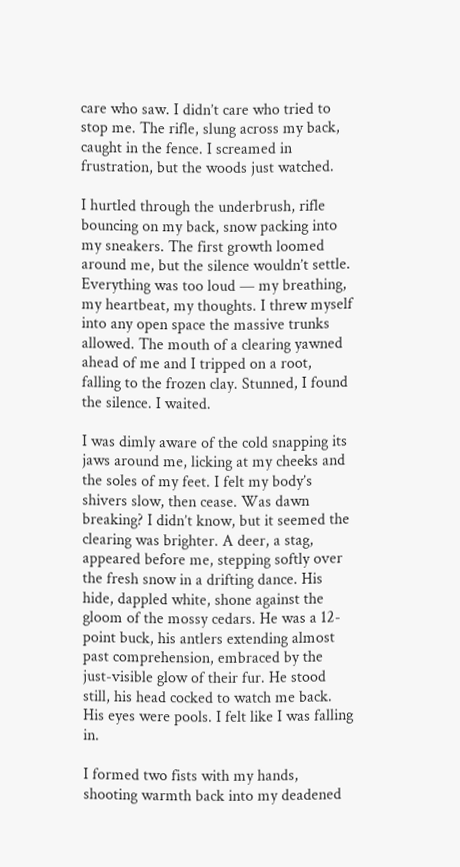care who saw. I didn’t care who tried to stop me. The rifle, slung across my back, caught in the fence. I screamed in frustration, but the woods just watched.

I hurtled through the underbrush, rifle bouncing on my back, snow packing into my sneakers. The first growth loomed around me, but the silence wouldn’t settle. Everything was too loud — my breathing, my heartbeat, my thoughts. I threw myself into any open space the massive trunks allowed. The mouth of a clearing yawned ahead of me and I tripped on a root, falling to the frozen clay. Stunned, I found the silence. I waited.

I was dimly aware of the cold snapping its jaws around me, licking at my cheeks and the soles of my feet. I felt my body’s shivers slow, then cease. Was dawn breaking? I didn’t know, but it seemed the clearing was brighter. A deer, a stag, appeared before me, stepping softly over the fresh snow in a drifting dance. His hide, dappled white, shone against the gloom of the mossy cedars. He was a 12-point buck, his antlers extending almost past comprehension, embraced by the just-visible glow of their fur. He stood still, his head cocked to watch me back. His eyes were pools. I felt like I was falling in.

I formed two fists with my hands, shooting warmth back into my deadened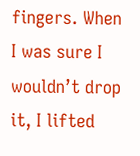fingers. When I was sure I wouldn’t drop it, I lifted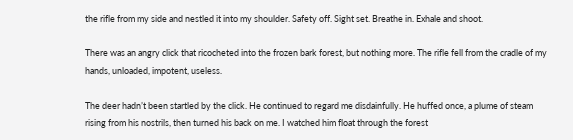the rifle from my side and nestled it into my shoulder. Safety off. Sight set. Breathe in. Exhale and shoot.

There was an angry click that ricocheted into the frozen bark forest, but nothing more. The rifle fell from the cradle of my hands, unloaded, impotent, useless.

The deer hadn’t been startled by the click. He continued to regard me disdainfully. He huffed once, a plume of steam rising from his nostrils, then turned his back on me. I watched him float through the forest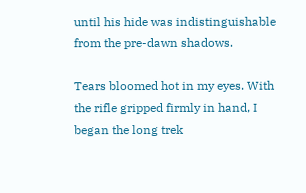until his hide was indistinguishable from the pre-dawn shadows.

Tears bloomed hot in my eyes. With the rifle gripped firmly in hand, I began the long trek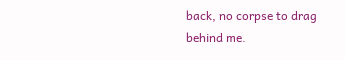back, no corpse to drag behind me.